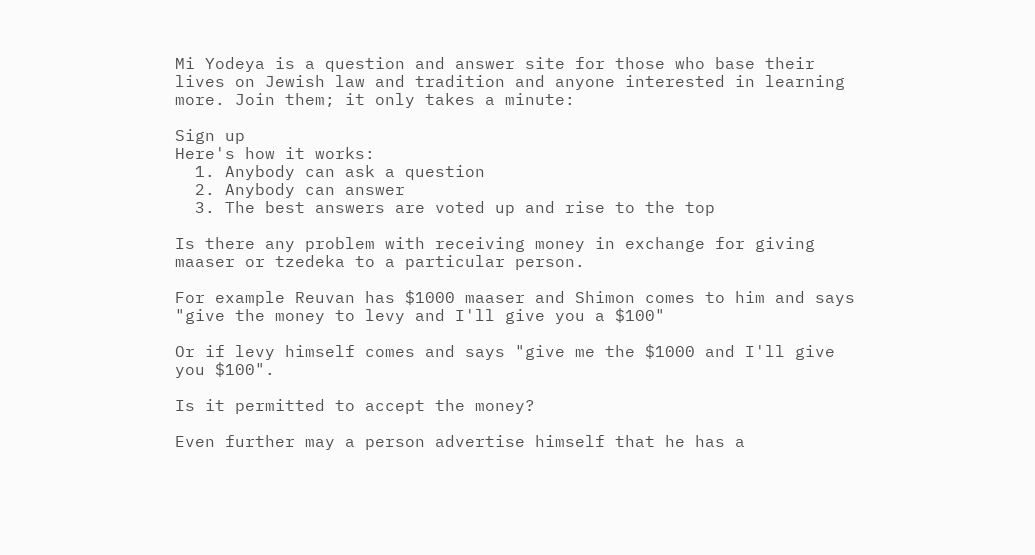Mi Yodeya is a question and answer site for those who base their lives on Jewish law and tradition and anyone interested in learning more. Join them; it only takes a minute:

Sign up
Here's how it works:
  1. Anybody can ask a question
  2. Anybody can answer
  3. The best answers are voted up and rise to the top

Is there any problem with receiving money in exchange for giving maaser or tzedeka to a particular person.

For example Reuvan has $1000 maaser and Shimon comes to him and says "give the money to levy and I'll give you a $100"

Or if levy himself comes and says "give me the $1000 and I'll give you $100".

Is it permitted to accept the money?

Even further may a person advertise himself that he has a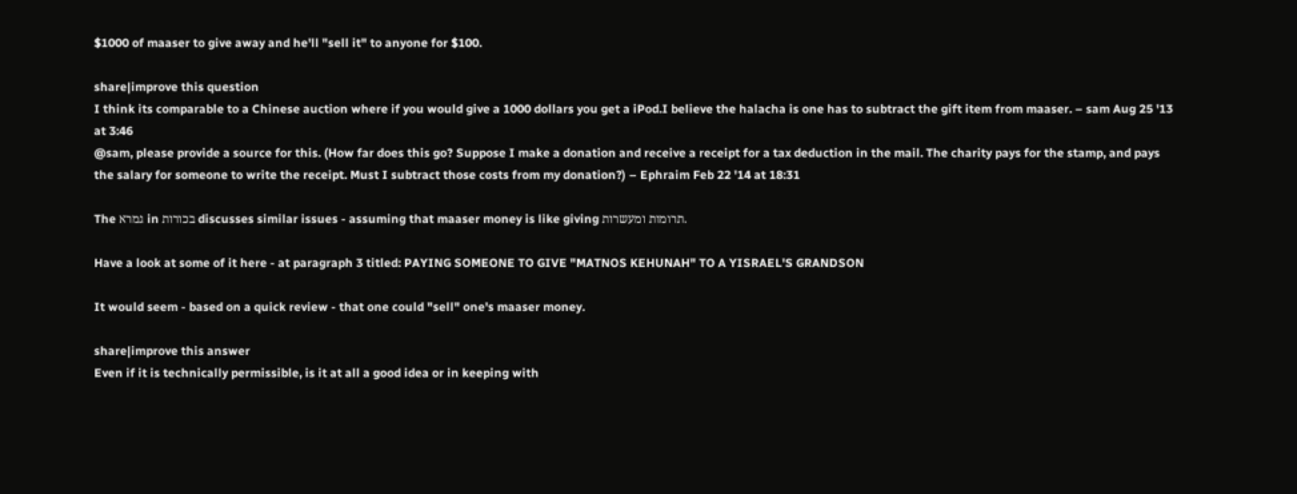$1000 of maaser to give away and he'll "sell it" to anyone for $100.

share|improve this question
I think its comparable to a Chinese auction where if you would give a 1000 dollars you get a iPod.I believe the halacha is one has to subtract the gift item from maaser. – sam Aug 25 '13 at 3:46
@sam, please provide a source for this. (How far does this go? Suppose I make a donation and receive a receipt for a tax deduction in the mail. The charity pays for the stamp, and pays the salary for someone to write the receipt. Must I subtract those costs from my donation?) – Ephraim Feb 22 '14 at 18:31

The גמרא in בכורות discusses similar issues - assuming that maaser money is like giving תרומות ומעשרות.

Have a look at some of it here - at paragraph 3 titled: PAYING SOMEONE TO GIVE "MATNOS KEHUNAH" TO A YISRAEL'S GRANDSON

It would seem - based on a quick review - that one could "sell" one's maaser money.

share|improve this answer
Even if it is technically permissible, is it at all a good idea or in keeping with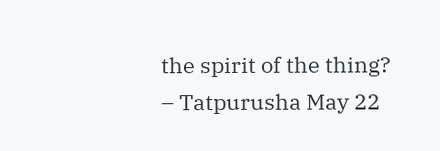the spirit of the thing? – Tatpurusha May 22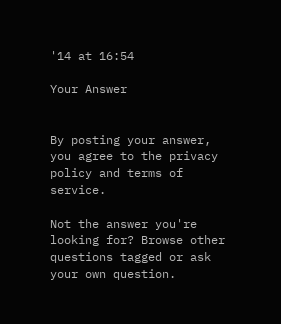'14 at 16:54

Your Answer


By posting your answer, you agree to the privacy policy and terms of service.

Not the answer you're looking for? Browse other questions tagged or ask your own question.